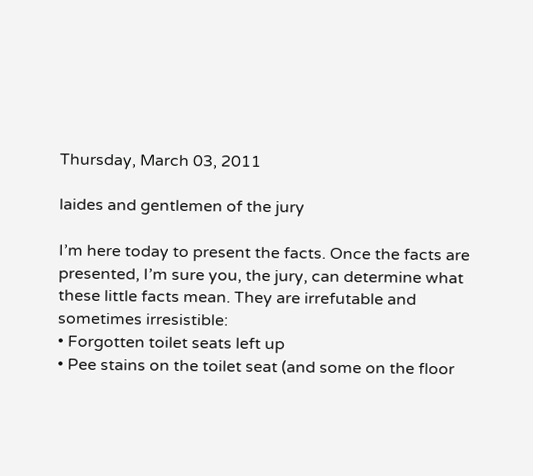Thursday, March 03, 2011

laides and gentlemen of the jury

I’m here today to present the facts. Once the facts are presented, I’m sure you, the jury, can determine what these little facts mean. They are irrefutable and sometimes irresistible:
• Forgotten toilet seats left up
• Pee stains on the toilet seat (and some on the floor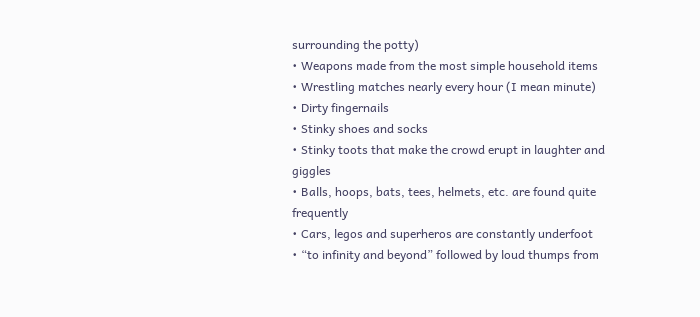surrounding the potty)
• Weapons made from the most simple household items
• Wrestling matches nearly every hour (I mean minute)
• Dirty fingernails
• Stinky shoes and socks
• Stinky toots that make the crowd erupt in laughter and giggles
• Balls, hoops, bats, tees, helmets, etc. are found quite frequently
• Cars, legos and superheros are constantly underfoot
• “to infinity and beyond” followed by loud thumps from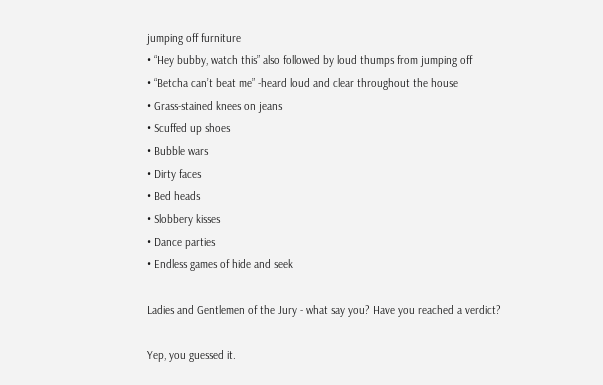jumping off furniture
• “Hey bubby, watch this” also followed by loud thumps from jumping off
• “Betcha can’t beat me” -heard loud and clear throughout the house
• Grass-stained knees on jeans
• Scuffed up shoes
• Bubble wars
• Dirty faces
• Bed heads
• Slobbery kisses
• Dance parties
• Endless games of hide and seek

Ladies and Gentlemen of the Jury - what say you? Have you reached a verdict?

Yep, you guessed it.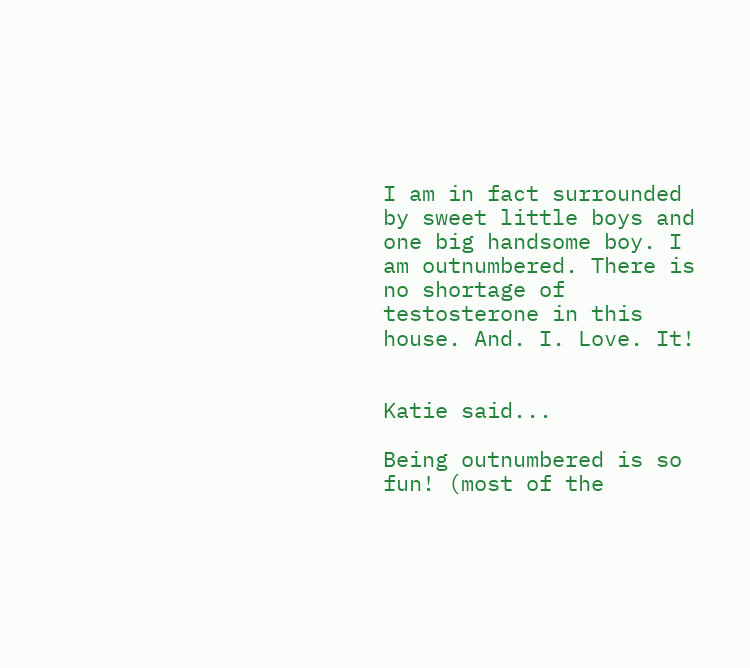I am in fact surrounded by sweet little boys and one big handsome boy. I am outnumbered. There is no shortage of testosterone in this house. And. I. Love. It!


Katie said...

Being outnumbered is so fun! (most of the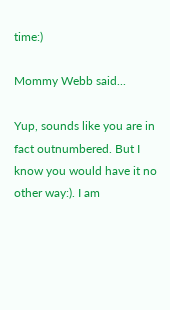time:)

Mommy Webb said...

Yup, sounds like you are in fact outnumbered. But I know you would have it no other way:). I am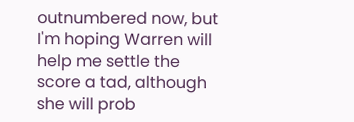outnumbered now, but I'm hoping Warren will help me settle the score a tad, although she will prob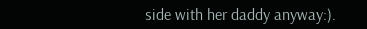side with her daddy anyway:).